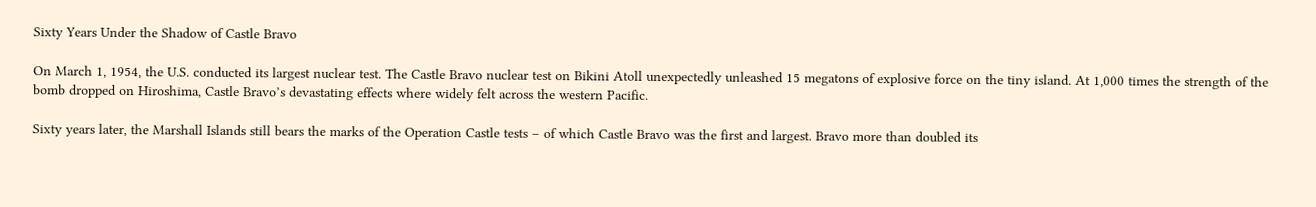Sixty Years Under the Shadow of Castle Bravo

On March 1, 1954, the U.S. conducted its largest nuclear test. The Castle Bravo nuclear test on Bikini Atoll unexpectedly unleashed 15 megatons of explosive force on the tiny island. At 1,000 times the strength of the bomb dropped on Hiroshima, Castle Bravo’s devastating effects where widely felt across the western Pacific.

Sixty years later, the Marshall Islands still bears the marks of the Operation Castle tests – of which Castle Bravo was the first and largest. Bravo more than doubled its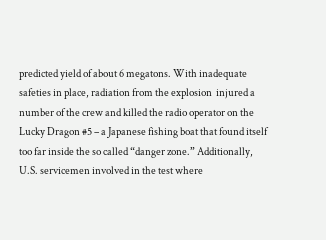predicted yield of about 6 megatons. With inadequate safeties in place, radiation from the explosion  injured a number of the crew and killed the radio operator on the Lucky Dragon #5 – a Japanese fishing boat that found itself too far inside the so called “danger zone.” Additionally, U.S. servicemen involved in the test where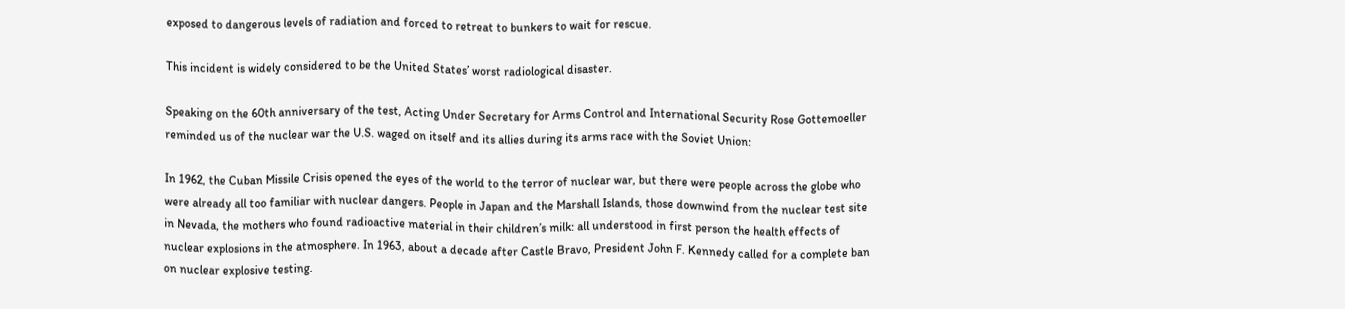exposed to dangerous levels of radiation and forced to retreat to bunkers to wait for rescue.

This incident is widely considered to be the United States’ worst radiological disaster.

Speaking on the 60th anniversary of the test, Acting Under Secretary for Arms Control and International Security Rose Gottemoeller reminded us of the nuclear war the U.S. waged on itself and its allies during its arms race with the Soviet Union:

In 1962, the Cuban Missile Crisis opened the eyes of the world to the terror of nuclear war, but there were people across the globe who were already all too familiar with nuclear dangers. People in Japan and the Marshall Islands, those downwind from the nuclear test site in Nevada, the mothers who found radioactive material in their children’s milk: all understood in first person the health effects of nuclear explosions in the atmosphere. In 1963, about a decade after Castle Bravo, President John F. Kennedy called for a complete ban on nuclear explosive testing.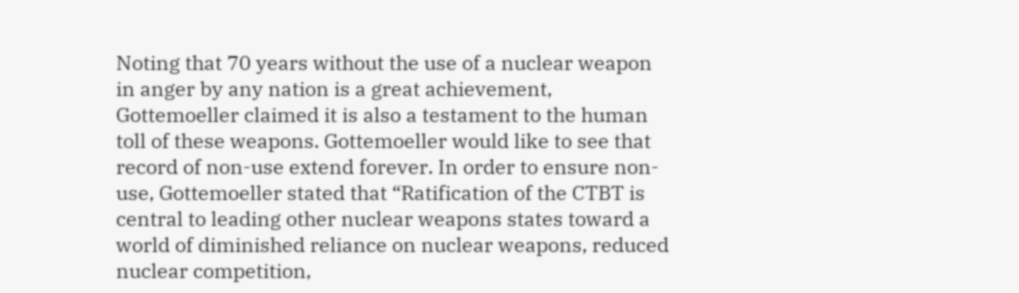Noting that 70 years without the use of a nuclear weapon in anger by any nation is a great achievement, Gottemoeller claimed it is also a testament to the human toll of these weapons. Gottemoeller would like to see that record of non-use extend forever. In order to ensure non-use, Gottemoeller stated that “Ratification of the CTBT is central to leading other nuclear weapons states toward a world of diminished reliance on nuclear weapons, reduced nuclear competition,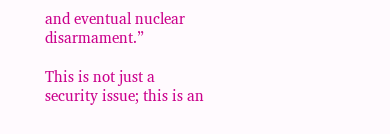and eventual nuclear disarmament.”

This is not just a security issue; this is an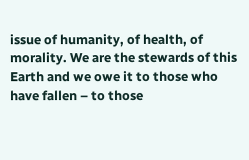issue of humanity, of health, of morality. We are the stewards of this Earth and we owe it to those who have fallen – to those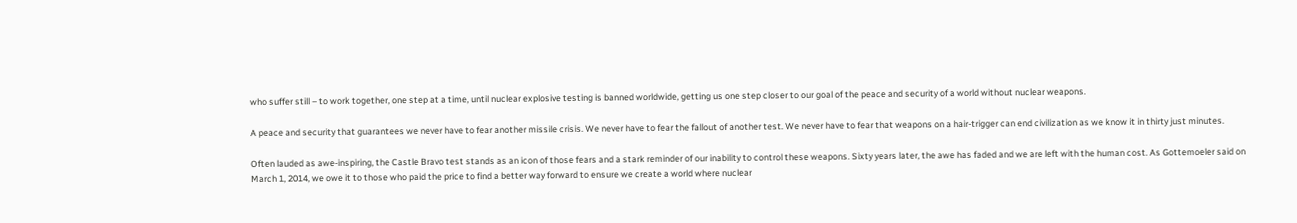who suffer still – to work together, one step at a time, until nuclear explosive testing is banned worldwide, getting us one step closer to our goal of the peace and security of a world without nuclear weapons.

A peace and security that guarantees we never have to fear another missile crisis. We never have to fear the fallout of another test. We never have to fear that weapons on a hair-trigger can end civilization as we know it in thirty just minutes.

Often lauded as awe-inspiring, the Castle Bravo test stands as an icon of those fears and a stark reminder of our inability to control these weapons. Sixty years later, the awe has faded and we are left with the human cost. As Gottemoeler said on March 1, 2014, we owe it to those who paid the price to find a better way forward to ensure we create a world where nuclear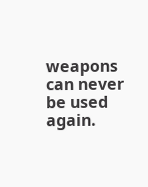weapons can never be used again.